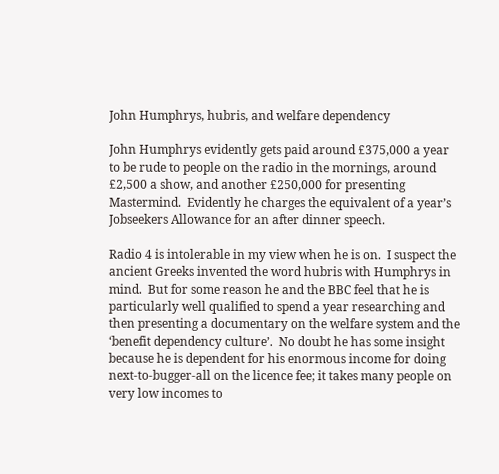John Humphrys, hubris, and welfare dependency

John Humphrys evidently gets paid around £375,000 a year to be rude to people on the radio in the mornings, around £2,500 a show, and another £250,000 for presenting
Mastermind.  Evidently he charges the equivalent of a year’s Jobseekers Allowance for an after dinner speech.

Radio 4 is intolerable in my view when he is on.  I suspect the ancient Greeks invented the word hubris with Humphrys in mind.  But for some reason he and the BBC feel that he is particularly well qualified to spend a year researching and then presenting a documentary on the welfare system and the ‘benefit dependency culture’.  No doubt he has some insight because he is dependent for his enormous income for doing next-to-bugger-all on the licence fee; it takes many people on very low incomes to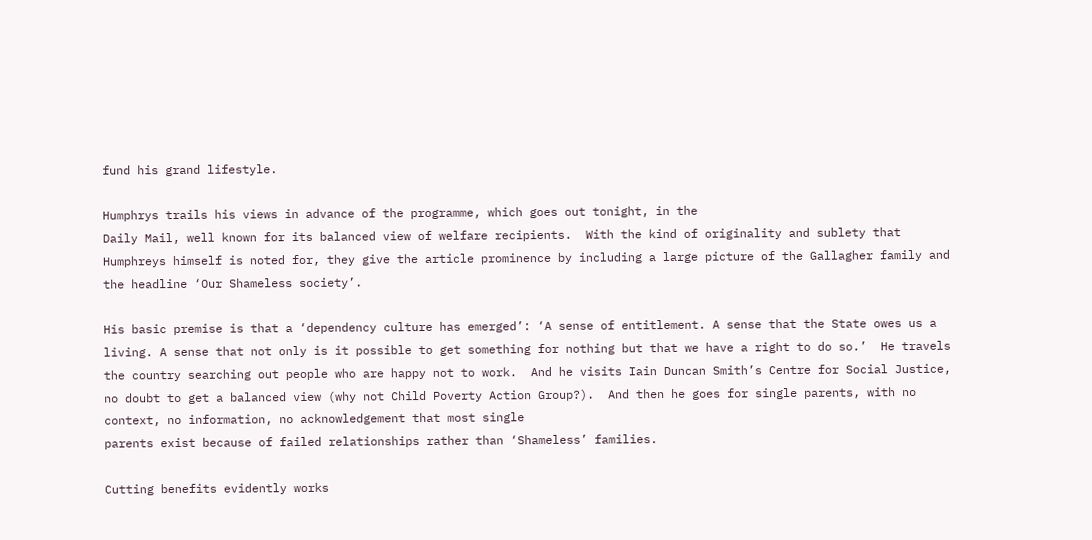fund his grand lifestyle.

Humphrys trails his views in advance of the programme, which goes out tonight, in the
Daily Mail, well known for its balanced view of welfare recipients.  With the kind of originality and sublety that Humphreys himself is noted for, they give the article prominence by including a large picture of the Gallagher family and the headline ‘Our Shameless society’.

His basic premise is that a ‘dependency culture has emerged’: ‘A sense of entitlement. A sense that the State owes us a living. A sense that not only is it possible to get something for nothing but that we have a right to do so.’  He travels the country searching out people who are happy not to work.  And he visits Iain Duncan Smith’s Centre for Social Justice, no doubt to get a balanced view (why not Child Poverty Action Group?).  And then he goes for single parents, with no context, no information, no acknowledgement that most single
parents exist because of failed relationships rather than ‘Shameless’ families.

Cutting benefits evidently works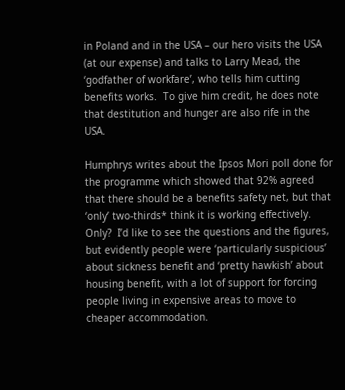in Poland and in the USA – our hero visits the USA (at our expense) and talks to Larry Mead, the ‘godfather of workfare’, who tells him cutting benefits works.  To give him credit, he does note that destitution and hunger are also rife in the USA.

Humphrys writes about the Ipsos Mori poll done for the programme which showed that 92% agreed that there should be a benefits safety net, but that ‘only’ two-thirds* think it is working effectively.  Only?  I’d like to see the questions and the figures, but evidently people were ‘particularly suspicious’ about sickness benefit and ‘pretty hawkish’ about housing benefit, with a lot of support for forcing people living in expensive areas to move to cheaper accommodation.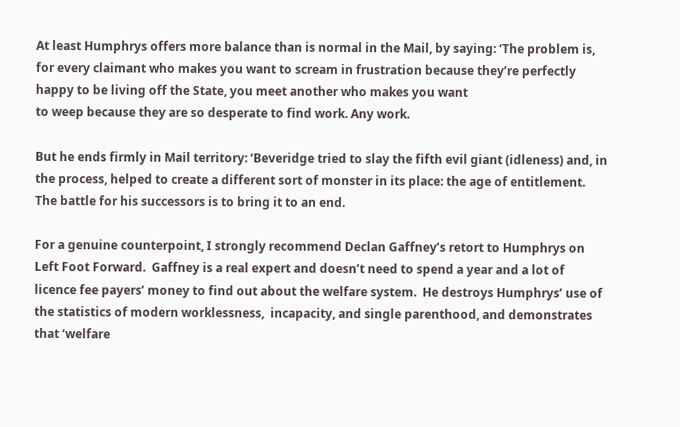At least Humphrys offers more balance than is normal in the Mail, by saying: ‘The problem is, for every claimant who makes you want to scream in frustration because they’re perfectly happy to be living off the State, you meet another who makes you want
to weep because they are so desperate to find work. Any work.

But he ends firmly in Mail territory: ‘Beveridge tried to slay the fifth evil giant (idleness) and, in the process, helped to create a different sort of monster in its place: the age of entitlement. The battle for his successors is to bring it to an end.

For a genuine counterpoint, I strongly recommend Declan Gaffney’s retort to Humphrys on Left Foot Forward.  Gaffney is a real expert and doesn’t need to spend a year and a lot of licence fee payers’ money to find out about the welfare system.  He destroys Humphrys’ use of the statistics of modern worklessness,  incapacity, and single parenthood, and demonstrates that ‘welfare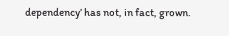dependency’ has not, in fact, grown.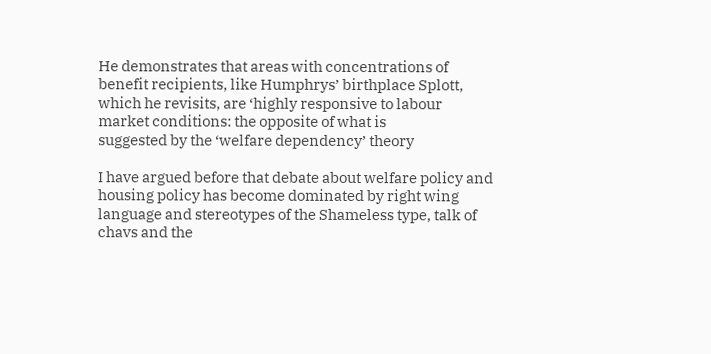He demonstrates that areas with concentrations of benefit recipients, like Humphrys’ birthplace Splott, which he revisits, are ‘highly responsive to labour market conditions: the opposite of what is
suggested by the ‘welfare dependency’ theory

I have argued before that debate about welfare policy and housing policy has become dominated by right wing language and stereotypes of the Shameless type, talk of chavs and the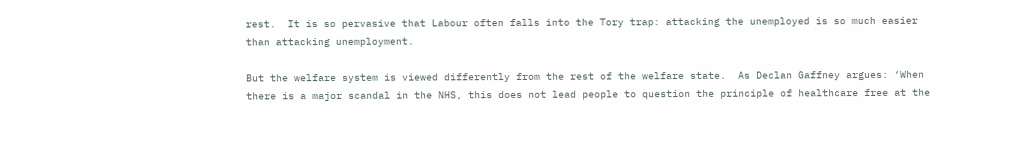rest.  It is so pervasive that Labour often falls into the Tory trap: attacking the unemployed is so much easier than attacking unemployment.

But the welfare system is viewed differently from the rest of the welfare state.  As Declan Gaffney argues: ‘When there is a major scandal in the NHS, this does not lead people to question the principle of healthcare free at the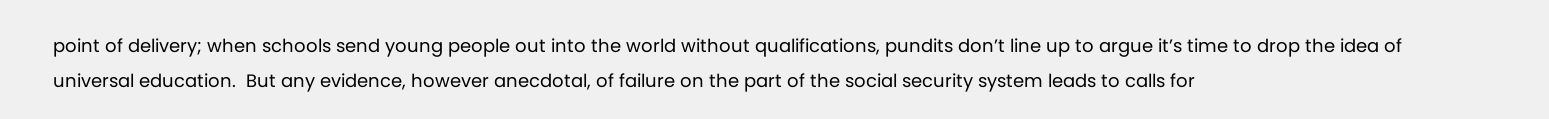point of delivery; when schools send young people out into the world without qualifications, pundits don’t line up to argue it’s time to drop the idea of universal education.  But any evidence, however anecdotal, of failure on the part of the social security system leads to calls for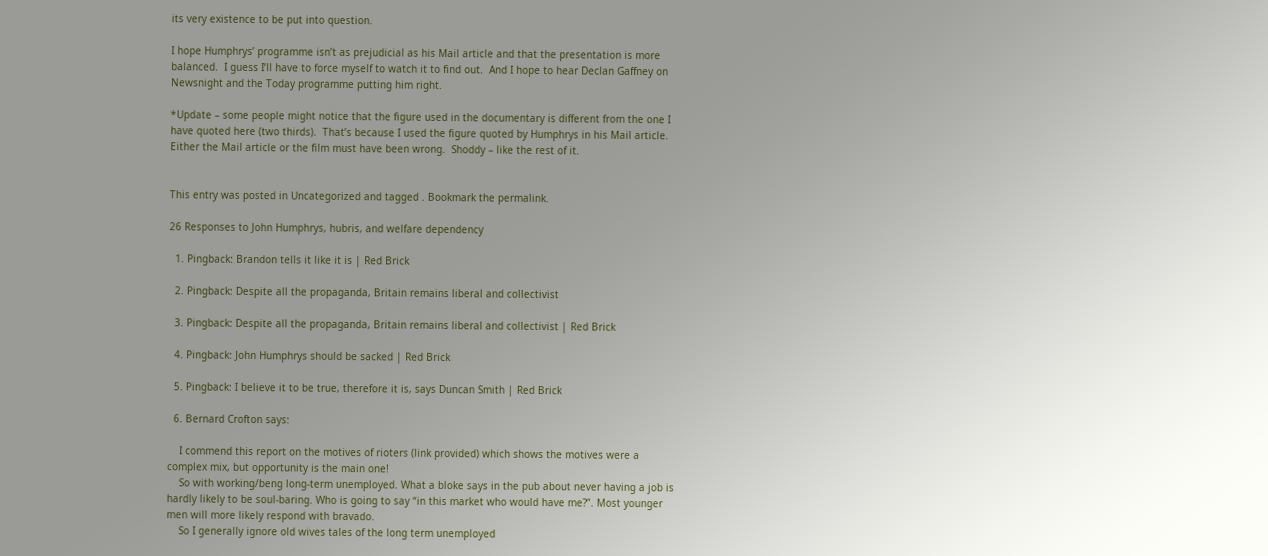its very existence to be put into question.

I hope Humphrys’ programme isn’t as prejudicial as his Mail article and that the presentation is more balanced.  I guess I’ll have to force myself to watch it to find out.  And I hope to hear Declan Gaffney on Newsnight and the Today programme putting him right.

*Update – some people might notice that the figure used in the documentary is different from the one I have quoted here (two thirds).  That’s because I used the figure quoted by Humphrys in his Mail article.  Either the Mail article or the film must have been wrong.  Shoddy – like the rest of it.


This entry was posted in Uncategorized and tagged . Bookmark the permalink.

26 Responses to John Humphrys, hubris, and welfare dependency

  1. Pingback: Brandon tells it like it is | Red Brick

  2. Pingback: Despite all the propaganda, Britain remains liberal and collectivist

  3. Pingback: Despite all the propaganda, Britain remains liberal and collectivist | Red Brick

  4. Pingback: John Humphrys should be sacked | Red Brick

  5. Pingback: I believe it to be true, therefore it is, says Duncan Smith | Red Brick

  6. Bernard Crofton says:

    I commend this report on the motives of rioters (link provided) which shows the motives were a complex mix, but opportunity is the main one!
    So with working/beng long-term unemployed. What a bloke says in the pub about never having a job is hardly likely to be soul-baring. Who is going to say “in this market who would have me?”. Most younger men will more likely respond with bravado.
    So I generally ignore old wives tales of the long term unemployed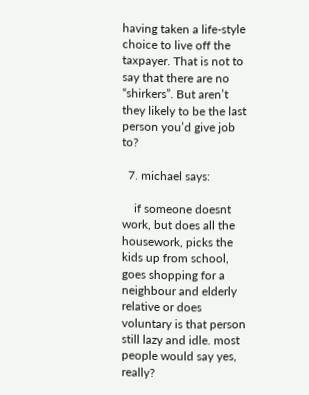having taken a life-style choice to live off the taxpayer. That is not to say that there are no “shirkers”. But aren’t they likely to be the last person you’d give job to?

  7. michael says:

    if someone doesnt work, but does all the housework, picks the kids up from school, goes shopping for a neighbour and elderly relative or does voluntary is that person still lazy and idle. most people would say yes, really?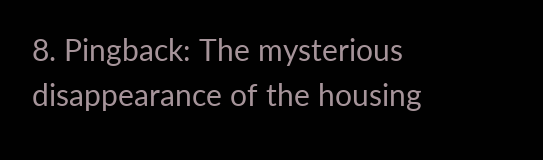8. Pingback: The mysterious disappearance of the housing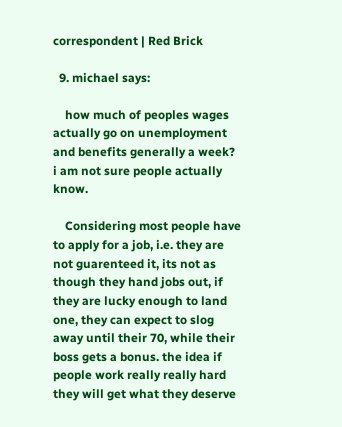correspondent | Red Brick

  9. michael says:

    how much of peoples wages actually go on unemployment and benefits generally a week? i am not sure people actually know.

    Considering most people have to apply for a job, i.e. they are not guarenteed it, its not as though they hand jobs out, if they are lucky enough to land one, they can expect to slog away until their 70, while their boss gets a bonus. the idea if people work really really hard they will get what they deserve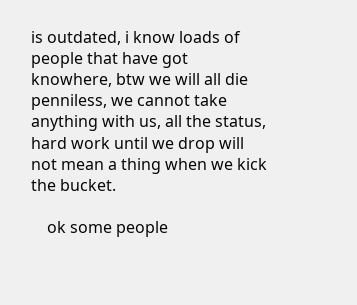is outdated, i know loads of people that have got knowhere, btw we will all die penniless, we cannot take anything with us, all the status, hard work until we drop will not mean a thing when we kick the bucket.

    ok some people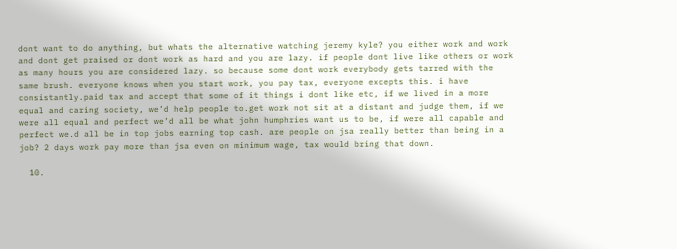dont want to do anything, but whats the alternative watching jeremy kyle? you either work and work and dont get praised or dont work as hard and you are lazy. if people dont live like others or work as many hours you are considered lazy. so because some dont work everybody gets tarred with the same brush. everyone knows when you start work, you pay tax, everyone excepts this. i have consistantly.paid tax and accept that some of it things i dont like etc, if we lived in a more equal and caring society, we’d help people to.get work not sit at a distant and judge them, if we were all equal and perfect we’d all be what john humphries want us to be, if were all capable and perfect we.d all be in top jobs earning top cash. are people on jsa really better than being in a job? 2 days work pay more than jsa even on minimum wage, tax would bring that down.

  10.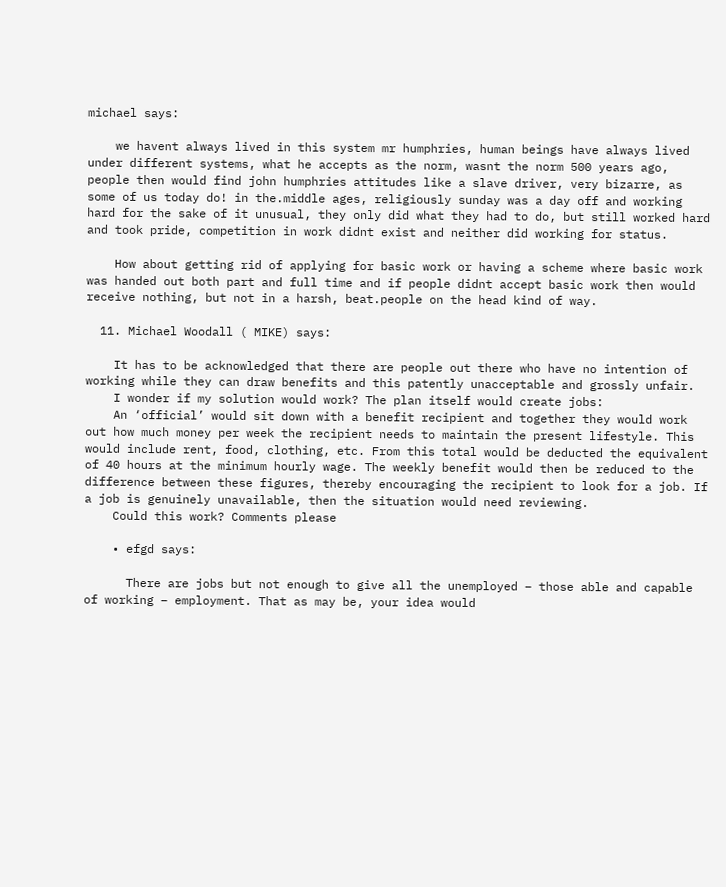michael says:

    we havent always lived in this system mr humphries, human beings have always lived under different systems, what he accepts as the norm, wasnt the norm 500 years ago, people then would find john humphries attitudes like a slave driver, very bizarre, as some of us today do! in the.middle ages, religiously sunday was a day off and working hard for the sake of it unusual, they only did what they had to do, but still worked hard and took pride, competition in work didnt exist and neither did working for status.

    How about getting rid of applying for basic work or having a scheme where basic work was handed out both part and full time and if people didnt accept basic work then would receive nothing, but not in a harsh, beat.people on the head kind of way.

  11. Michael Woodall ( MIKE) says:

    It has to be acknowledged that there are people out there who have no intention of working while they can draw benefits and this patently unacceptable and grossly unfair.
    I wonder if my solution would work? The plan itself would create jobs:
    An ‘official’ would sit down with a benefit recipient and together they would work out how much money per week the recipient needs to maintain the present lifestyle. This would include rent, food, clothing, etc. From this total would be deducted the equivalent of 40 hours at the minimum hourly wage. The weekly benefit would then be reduced to the difference between these figures, thereby encouraging the recipient to look for a job. If a job is genuinely unavailable, then the situation would need reviewing.
    Could this work? Comments please

    • efgd says:

      There are jobs but not enough to give all the unemployed – those able and capable of working – employment. That as may be, your idea would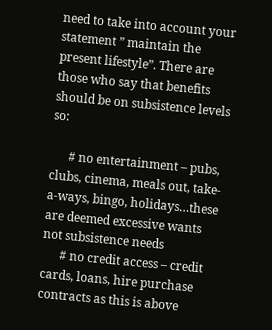need to take into account your statement ” maintain the present lifestyle”. There are those who say that benefits should be on subsistence levels so:

      # no entertainment – pubs, clubs, cinema, meals out, take-a-ways, bingo, holidays…these are deemed excessive wants not subsistence needs
      # no credit access – credit cards, loans, hire purchase contracts as this is above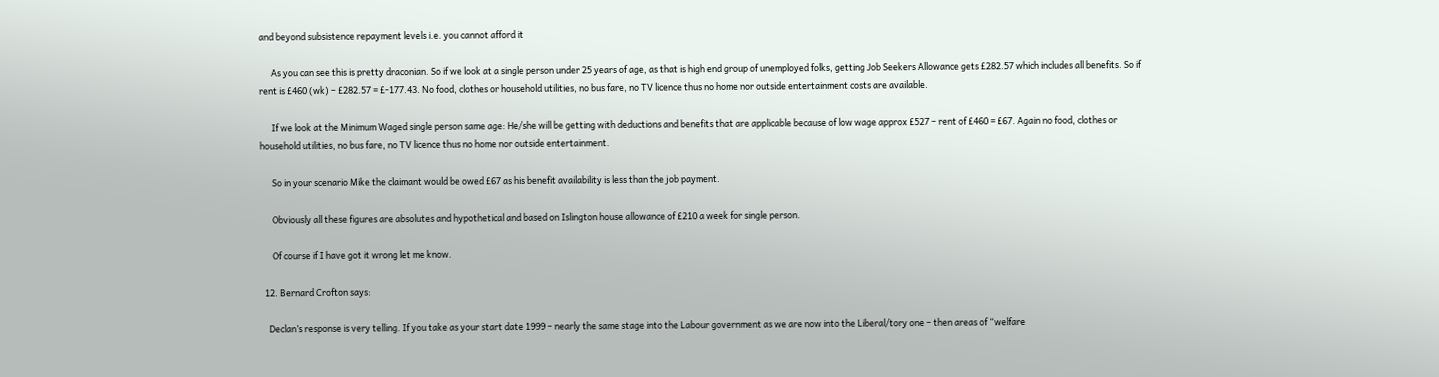and beyond subsistence repayment levels i.e. you cannot afford it

      As you can see this is pretty draconian. So if we look at a single person under 25 years of age, as that is high end group of unemployed folks, getting Job Seekers Allowance gets £282.57 which includes all benefits. So if rent is £460 (wk) – £282.57 = £-177.43. No food, clothes or household utilities, no bus fare, no TV licence thus no home nor outside entertainment costs are available.

      If we look at the Minimum Waged single person same age: He/she will be getting with deductions and benefits that are applicable because of low wage approx £527 – rent of £460 = £67. Again no food, clothes or household utilities, no bus fare, no TV licence thus no home nor outside entertainment.

      So in your scenario Mike the claimant would be owed £67 as his benefit availability is less than the job payment.

      Obviously all these figures are absolutes and hypothetical and based on Islington house allowance of £210 a week for single person.

      Of course if I have got it wrong let me know.

  12. Bernard Crofton says:

    Declan’s response is very telling. If you take as your start date 1999 – nearly the same stage into the Labour government as we are now into the Liberal/tory one – then areas of “welfare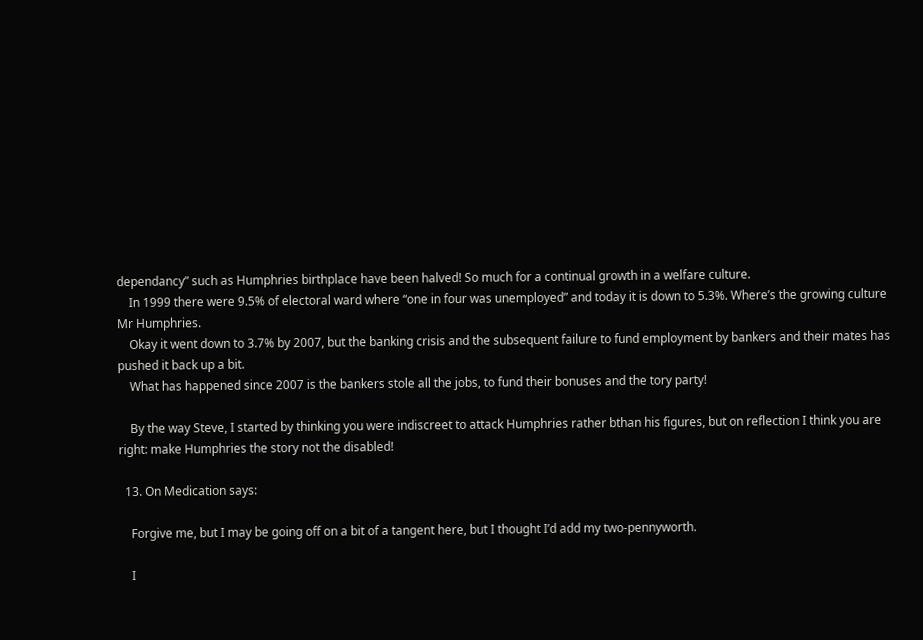dependancy” such as Humphries birthplace have been halved! So much for a continual growth in a welfare culture.
    In 1999 there were 9.5% of electoral ward where “one in four was unemployed” and today it is down to 5.3%. Where’s the growing culture Mr Humphries.
    Okay it went down to 3.7% by 2007, but the banking crisis and the subsequent failure to fund employment by bankers and their mates has pushed it back up a bit.
    What has happened since 2007 is the bankers stole all the jobs, to fund their bonuses and the tory party!

    By the way Steve, I started by thinking you were indiscreet to attack Humphries rather bthan his figures, but on reflection I think you are right: make Humphries the story not the disabled!

  13. On Medication says:

    Forgive me, but I may be going off on a bit of a tangent here, but I thought I’d add my two-pennyworth.

    I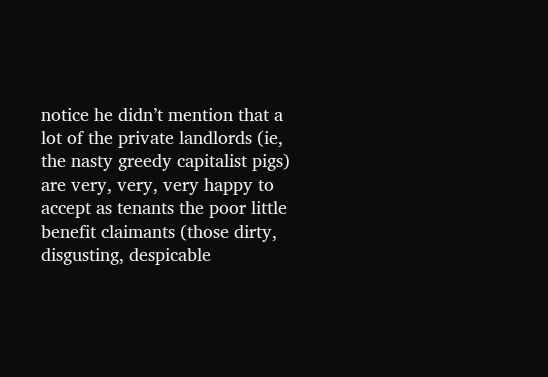notice he didn’t mention that a lot of the private landlords (ie, the nasty greedy capitalist pigs) are very, very, very happy to accept as tenants the poor little benefit claimants (those dirty, disgusting, despicable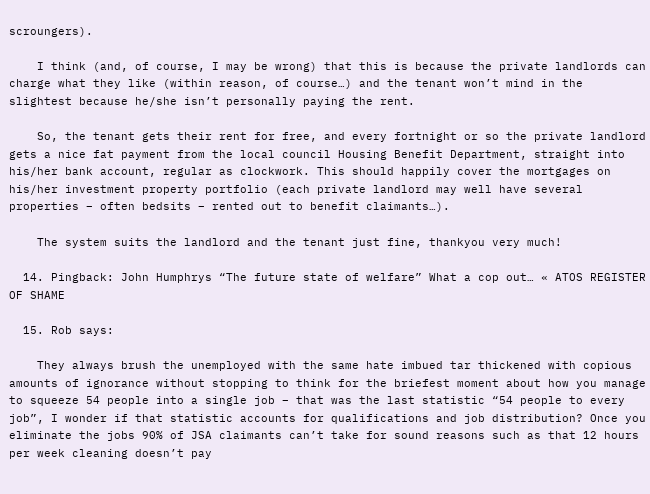scroungers).

    I think (and, of course, I may be wrong) that this is because the private landlords can charge what they like (within reason, of course…) and the tenant won’t mind in the slightest because he/she isn’t personally paying the rent.

    So, the tenant gets their rent for free, and every fortnight or so the private landlord gets a nice fat payment from the local council Housing Benefit Department, straight into his/her bank account, regular as clockwork. This should happily cover the mortgages on his/her investment property portfolio (each private landlord may well have several properties – often bedsits – rented out to benefit claimants…).

    The system suits the landlord and the tenant just fine, thankyou very much!

  14. Pingback: John Humphrys “The future state of welfare” What a cop out… « ATOS REGISTER OF SHAME

  15. Rob says:

    They always brush the unemployed with the same hate imbued tar thickened with copious amounts of ignorance without stopping to think for the briefest moment about how you manage to squeeze 54 people into a single job – that was the last statistic “54 people to every job”, I wonder if that statistic accounts for qualifications and job distribution? Once you eliminate the jobs 90% of JSA claimants can’t take for sound reasons such as that 12 hours per week cleaning doesn’t pay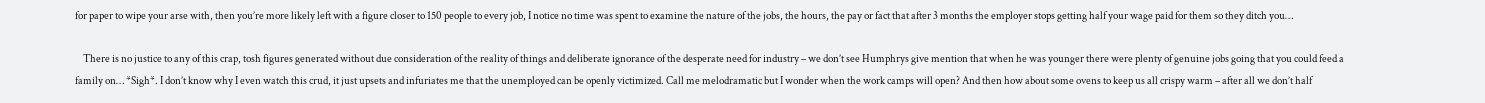for paper to wipe your arse with, then you’re more likely left with a figure closer to 150 people to every job, I notice no time was spent to examine the nature of the jobs, the hours, the pay or fact that after 3 months the employer stops getting half your wage paid for them so they ditch you…

    There is no justice to any of this crap, tosh figures generated without due consideration of the reality of things and deliberate ignorance of the desperate need for industry – we don’t see Humphrys give mention that when he was younger there were plenty of genuine jobs going that you could feed a family on… *Sigh*. I don’t know why I even watch this crud, it just upsets and infuriates me that the unemployed can be openly victimized. Call me melodramatic but I wonder when the work camps will open? And then how about some ovens to keep us all crispy warm – after all we don’t half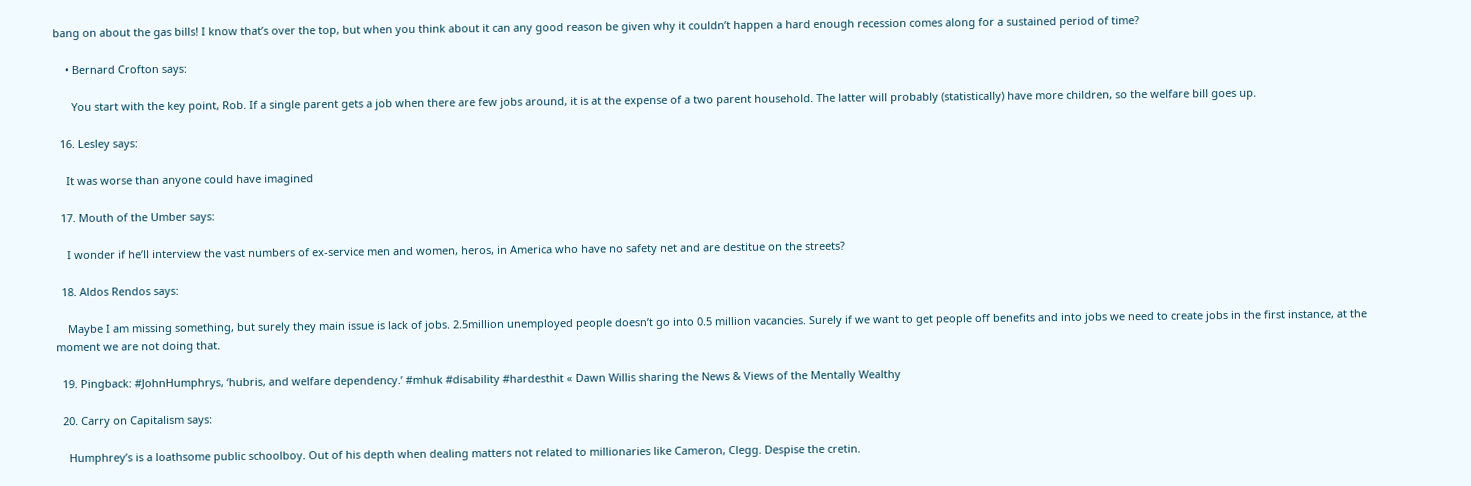bang on about the gas bills! I know that’s over the top, but when you think about it can any good reason be given why it couldn’t happen a hard enough recession comes along for a sustained period of time?

    • Bernard Crofton says:

      You start with the key point, Rob. If a single parent gets a job when there are few jobs around, it is at the expense of a two parent household. The latter will probably (statistically) have more children, so the welfare bill goes up.

  16. Lesley says:

    It was worse than anyone could have imagined

  17. Mouth of the Umber says:

    I wonder if he’ll interview the vast numbers of ex-service men and women, heros, in America who have no safety net and are destitue on the streets?

  18. Aldos Rendos says:

    Maybe I am missing something, but surely they main issue is lack of jobs. 2.5million unemployed people doesn’t go into 0.5 million vacancies. Surely if we want to get people off benefits and into jobs we need to create jobs in the first instance, at the moment we are not doing that.

  19. Pingback: #JohnHumphrys, ‘hubris, and welfare dependency.’ #mhuk #disability #hardesthit « Dawn Willis sharing the News & Views of the Mentally Wealthy

  20. Carry on Capitalism says:

    Humphrey’s is a loathsome public schoolboy. Out of his depth when dealing matters not related to millionaries like Cameron, Clegg. Despise the cretin.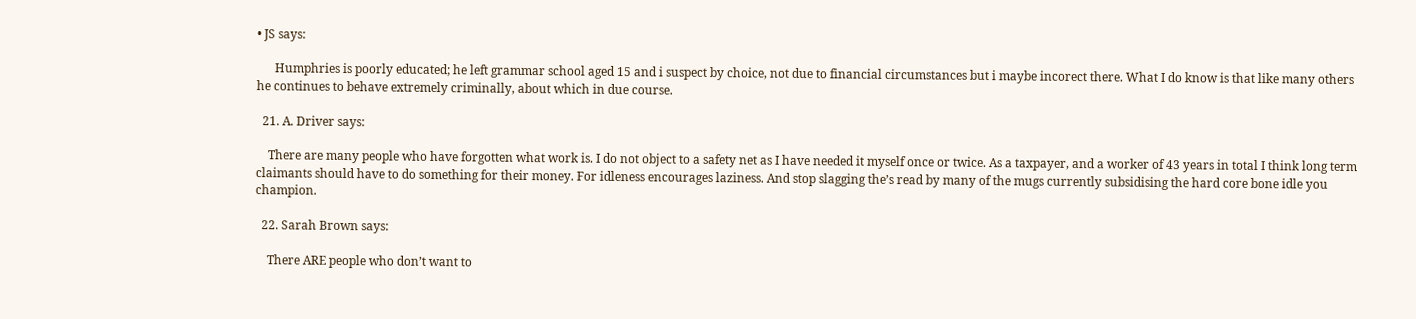• JS says:

      Humphries is poorly educated; he left grammar school aged 15 and i suspect by choice, not due to financial circumstances but i maybe incorect there. What I do know is that like many others he continues to behave extremely criminally, about which in due course.

  21. A. Driver says:

    There are many people who have forgotten what work is. I do not object to a safety net as I have needed it myself once or twice. As a taxpayer, and a worker of 43 years in total I think long term claimants should have to do something for their money. For idleness encourages laziness. And stop slagging the’s read by many of the mugs currently subsidising the hard core bone idle you champion.

  22. Sarah Brown says:

    There ARE people who don’t want to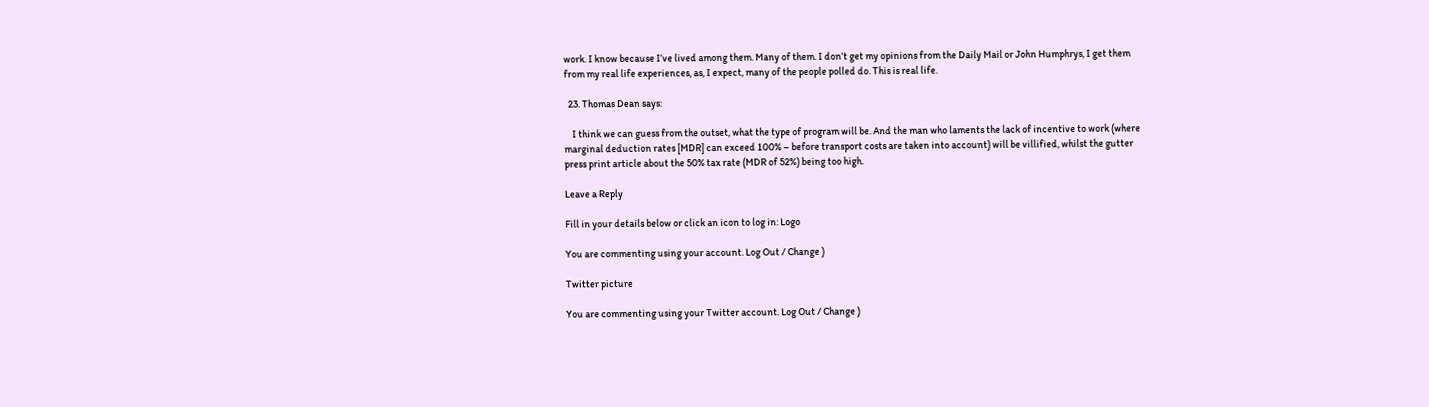work. I know because I’ve lived among them. Many of them. I don’t get my opinions from the Daily Mail or John Humphrys, I get them from my real life experiences, as, I expect, many of the people polled do. This is real life.

  23. Thomas Dean says:

    I think we can guess from the outset, what the type of program will be. And the man who laments the lack of incentive to work (where marginal deduction rates [MDR] can exceed 100% – before transport costs are taken into account) will be villified, whilst the gutter press print article about the 50% tax rate (MDR of 52%) being too high.

Leave a Reply

Fill in your details below or click an icon to log in: Logo

You are commenting using your account. Log Out / Change )

Twitter picture

You are commenting using your Twitter account. Log Out / Change )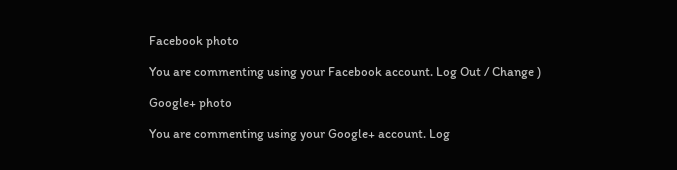Facebook photo

You are commenting using your Facebook account. Log Out / Change )

Google+ photo

You are commenting using your Google+ account. Log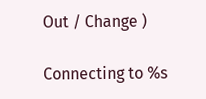Out / Change )

Connecting to %s